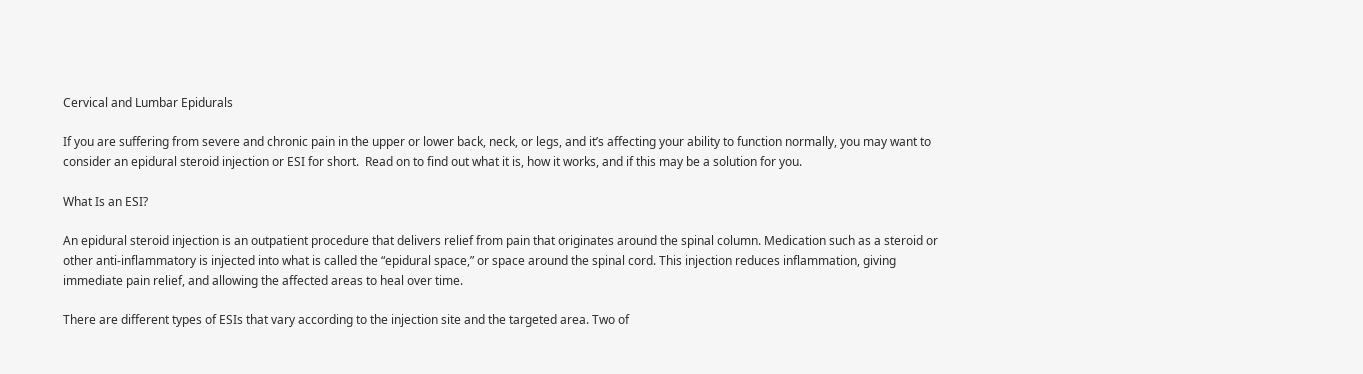Cervical and Lumbar Epidurals

If you are suffering from severe and chronic pain in the upper or lower back, neck, or legs, and it’s affecting your ability to function normally, you may want to consider an epidural steroid injection or ESI for short.  Read on to find out what it is, how it works, and if this may be a solution for you.

What Is an ESI?

An epidural steroid injection is an outpatient procedure that delivers relief from pain that originates around the spinal column. Medication such as a steroid or other anti-inflammatory is injected into what is called the “epidural space,” or space around the spinal cord. This injection reduces inflammation, giving immediate pain relief, and allowing the affected areas to heal over time.

There are different types of ESIs that vary according to the injection site and the targeted area. Two of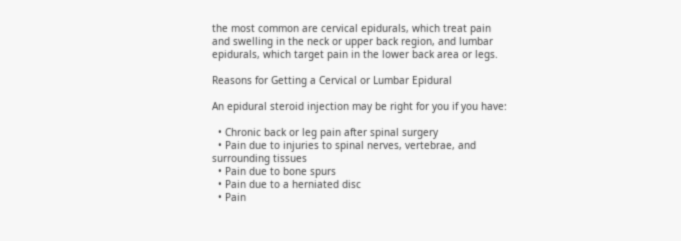the most common are cervical epidurals, which treat pain and swelling in the neck or upper back region, and lumbar epidurals, which target pain in the lower back area or legs.

Reasons for Getting a Cervical or Lumbar Epidural

An epidural steroid injection may be right for you if you have:

  • Chronic back or leg pain after spinal surgery
  • Pain due to injuries to spinal nerves, vertebrae, and surrounding tissues
  • Pain due to bone spurs
  • Pain due to a herniated disc
  • Pain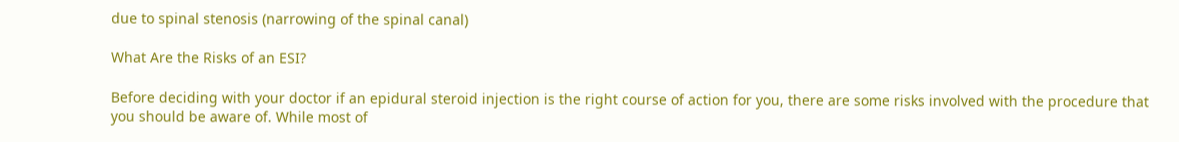due to spinal stenosis (narrowing of the spinal canal)

What Are the Risks of an ESI?

Before deciding with your doctor if an epidural steroid injection is the right course of action for you, there are some risks involved with the procedure that you should be aware of. While most of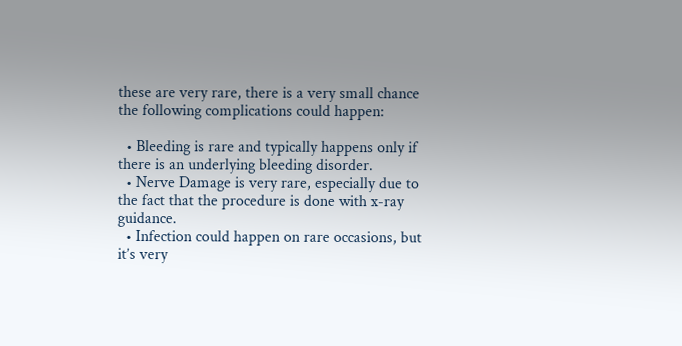these are very rare, there is a very small chance the following complications could happen:

  • Bleeding is rare and typically happens only if there is an underlying bleeding disorder.
  • Nerve Damage is very rare, especially due to the fact that the procedure is done with x-ray guidance.
  • Infection could happen on rare occasions, but it’s very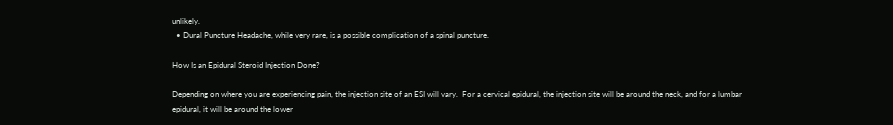unlikely.
  • Dural Puncture Headache, while very rare, is a possible complication of a spinal puncture.

How Is an Epidural Steroid Injection Done?

Depending on where you are experiencing pain, the injection site of an ESI will vary.  For a cervical epidural, the injection site will be around the neck, and for a lumbar epidural, it will be around the lower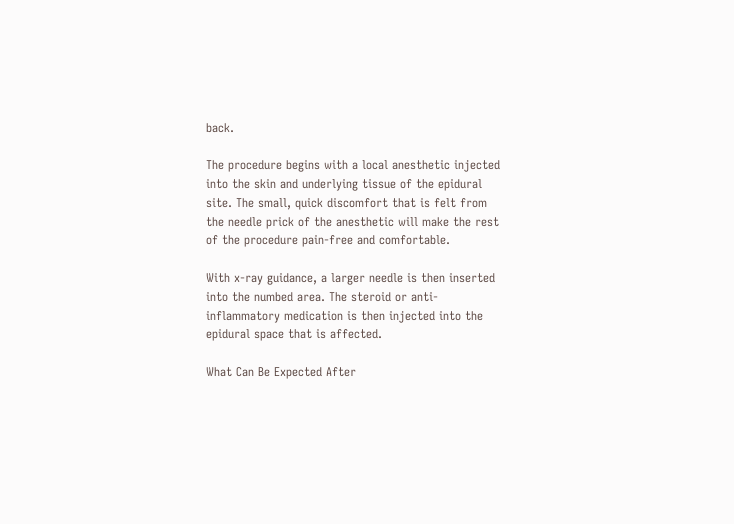back.

The procedure begins with a local anesthetic injected into the skin and underlying tissue of the epidural site. The small, quick discomfort that is felt from the needle prick of the anesthetic will make the rest of the procedure pain-free and comfortable.

With x-ray guidance, a larger needle is then inserted into the numbed area. The steroid or anti-inflammatory medication is then injected into the epidural space that is affected.

What Can Be Expected After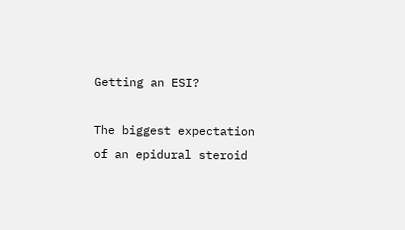Getting an ESI?

The biggest expectation of an epidural steroid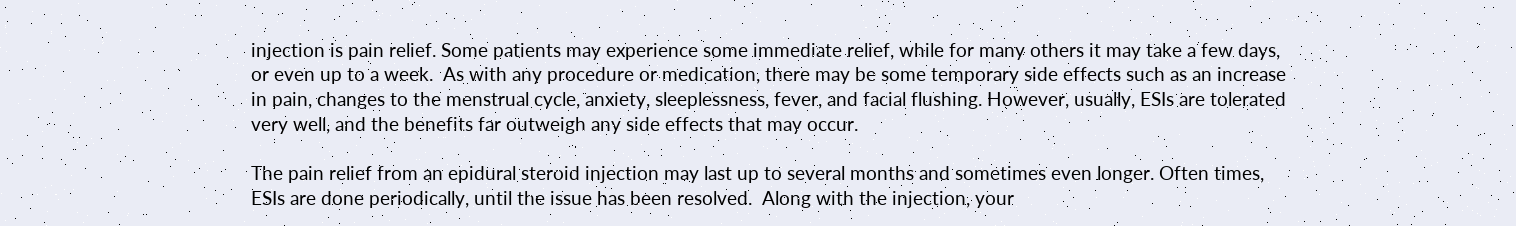injection is pain relief. Some patients may experience some immediate relief, while for many others it may take a few days, or even up to a week.  As with any procedure or medication, there may be some temporary side effects such as an increase in pain, changes to the menstrual cycle, anxiety, sleeplessness, fever, and facial flushing. However, usually, ESIs are tolerated very well, and the benefits far outweigh any side effects that may occur.

The pain relief from an epidural steroid injection may last up to several months and sometimes even longer. Often times, ESIs are done periodically, until the issue has been resolved.  Along with the injection, your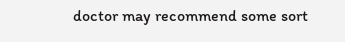doctor may recommend some sort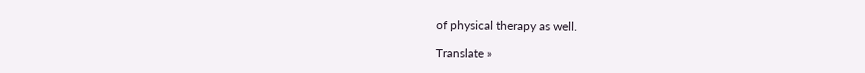of physical therapy as well.

Translate »